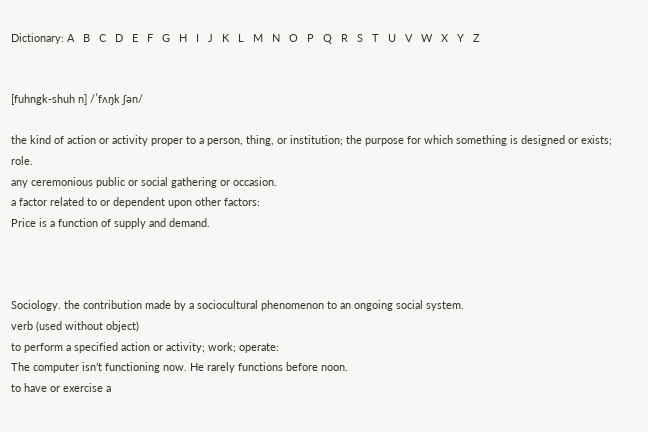Dictionary: A   B   C   D   E   F   G   H   I   J   K   L   M   N   O   P   Q   R   S   T   U   V   W   X   Y   Z


[fuhngk-shuh n] /ˈfʌŋk ʃən/

the kind of action or activity proper to a person, thing, or institution; the purpose for which something is designed or exists; role.
any ceremonious public or social gathering or occasion.
a factor related to or dependent upon other factors:
Price is a function of supply and demand.



Sociology. the contribution made by a sociocultural phenomenon to an ongoing social system.
verb (used without object)
to perform a specified action or activity; work; operate:
The computer isn’t functioning now. He rarely functions before noon.
to have or exercise a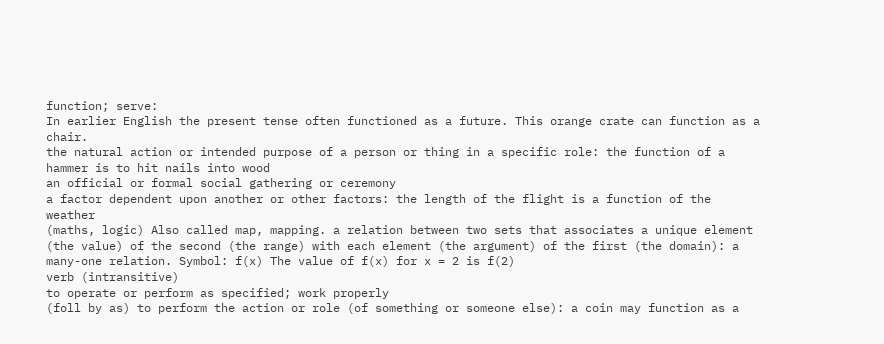function; serve:
In earlier English the present tense often functioned as a future. This orange crate can function as a chair.
the natural action or intended purpose of a person or thing in a specific role: the function of a hammer is to hit nails into wood
an official or formal social gathering or ceremony
a factor dependent upon another or other factors: the length of the flight is a function of the weather
(maths, logic) Also called map, mapping. a relation between two sets that associates a unique element (the value) of the second (the range) with each element (the argument) of the first (the domain): a many-one relation. Symbol: f(x) The value of f(x) for x = 2 is f(2)
verb (intransitive)
to operate or perform as specified; work properly
(foll by as) to perform the action or role (of something or someone else): a coin may function as a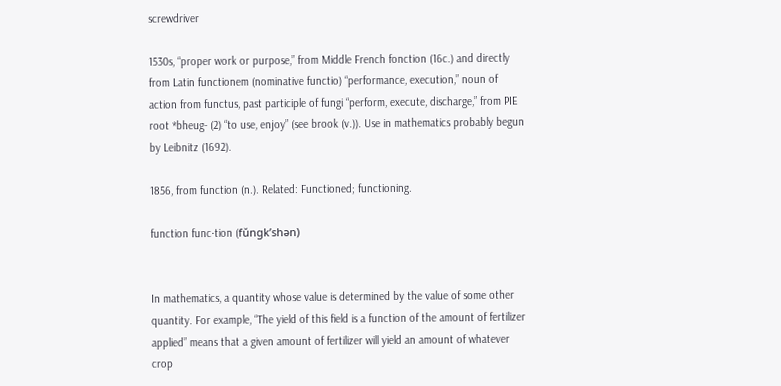screwdriver

1530s, “proper work or purpose,” from Middle French fonction (16c.) and directly from Latin functionem (nominative functio) “performance, execution,” noun of action from functus, past participle of fungi “perform, execute, discharge,” from PIE root *bheug- (2) “to use, enjoy” (see brook (v.)). Use in mathematics probably begun by Leibnitz (1692).

1856, from function (n.). Related: Functioned; functioning.

function func·tion (fŭngk’shən)


In mathematics, a quantity whose value is determined by the value of some other quantity. For example, “The yield of this field is a function of the amount of fertilizer applied” means that a given amount of fertilizer will yield an amount of whatever crop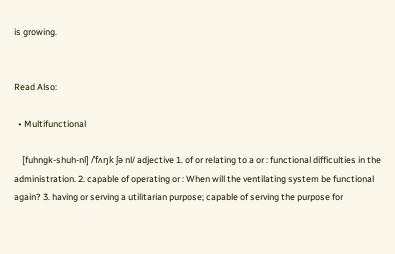is growing.


Read Also:

  • Multifunctional

    [fuhngk-shuh-nl] /ˈfʌŋk ʃə nl/ adjective 1. of or relating to a or : functional difficulties in the administration. 2. capable of operating or : When will the ventilating system be functional again? 3. having or serving a utilitarian purpose; capable of serving the purpose for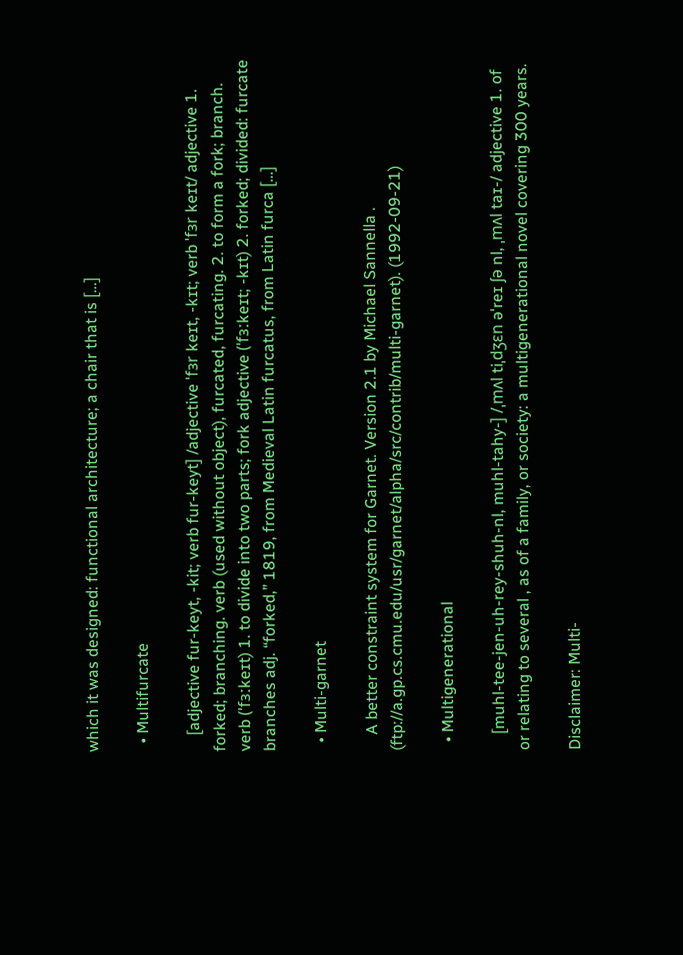which it was designed: functional architecture; a chair that is […]

  • Multifurcate

    [adjective fur-keyt, -kit; verb fur-keyt] /adjective ˈfɜr keɪt, -kɪt; verb ˈfɜr keɪt/ adjective 1. forked; branching. verb (used without object), furcated, furcating. 2. to form a fork; branch. verb (ˈfɜːkeɪt) 1. to divide into two parts; fork adjective (ˈfɜːkeɪt; -kɪt) 2. forked; divided: furcate branches adj. “forked,” 1819, from Medieval Latin furcatus, from Latin furca […]

  • Multi-garnet

    A better constraint system for Garnet. Version 2.1 by Michael Sannella . (ftp://a.gp.cs.cmu.edu/usr/garnet/alpha/src/contrib/multi-garnet). (1992-09-21)

  • Multigenerational

    [muhl-tee-jen-uh-rey-shuh-nl, muhl-tahy-] /ˌmʌl tiˌdʒɛn əˈreɪ ʃə nl, ˌmʌl taɪ-/ adjective 1. of or relating to several , as of a family, or society: a multigenerational novel covering 300 years.

Disclaimer: Multi-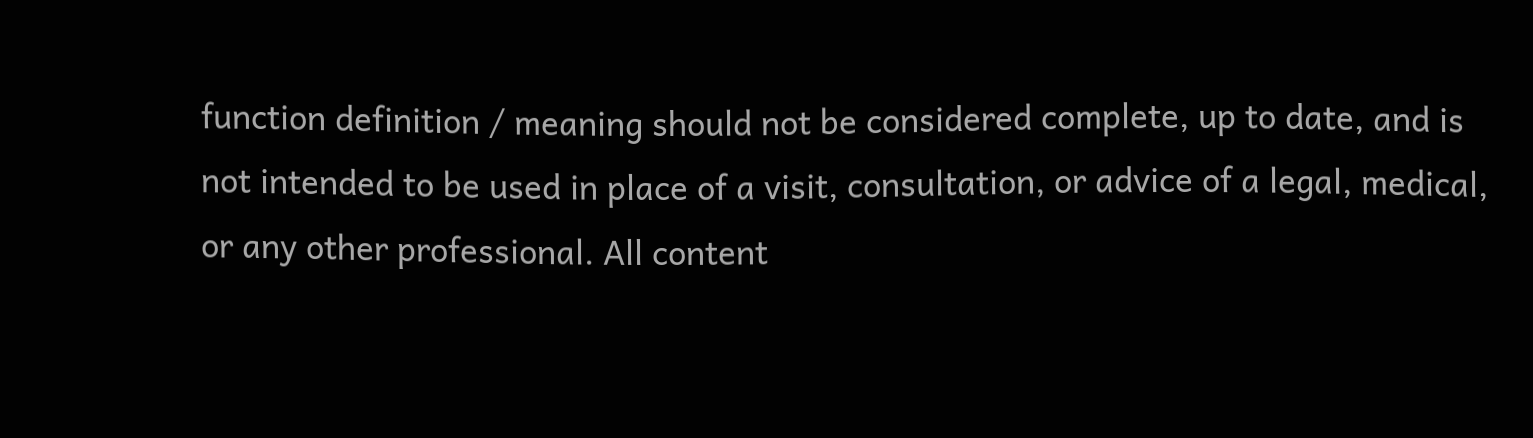function definition / meaning should not be considered complete, up to date, and is not intended to be used in place of a visit, consultation, or advice of a legal, medical, or any other professional. All content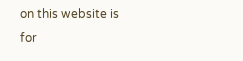on this website is for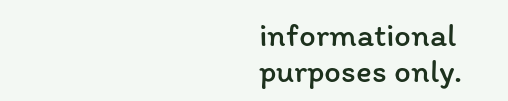informational purposes only.